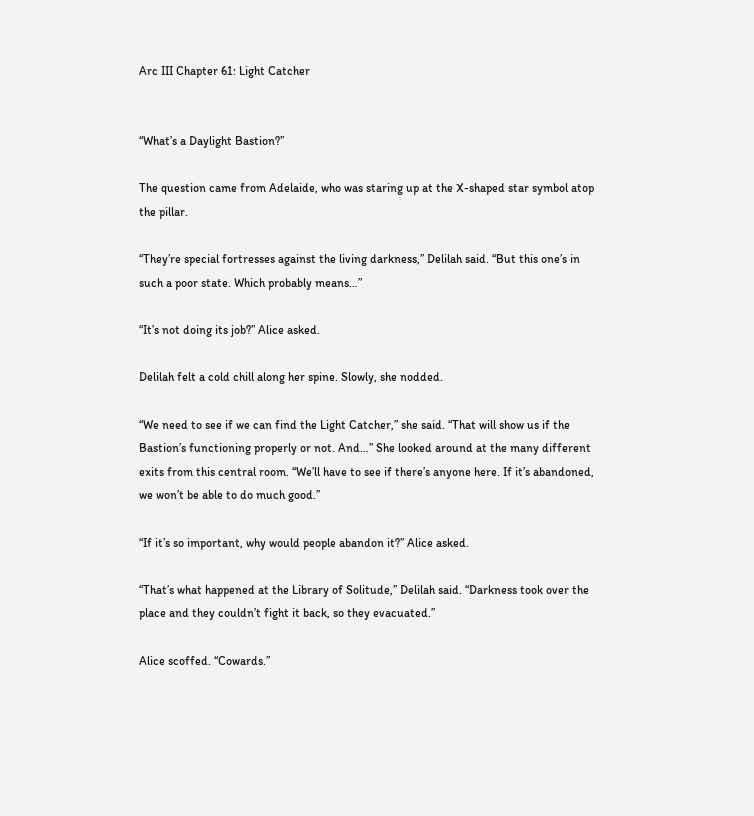Arc III Chapter 61: Light Catcher


“What’s a Daylight Bastion?”

The question came from Adelaide, who was staring up at the X-shaped star symbol atop the pillar.

“They’re special fortresses against the living darkness,” Delilah said. “But this one’s in such a poor state. Which probably means…”

“It’s not doing its job?” Alice asked.

Delilah felt a cold chill along her spine. Slowly, she nodded.

“We need to see if we can find the Light Catcher,” she said. “That will show us if the Bastion’s functioning properly or not. And…” She looked around at the many different exits from this central room. “We’ll have to see if there’s anyone here. If it’s abandoned, we won’t be able to do much good.”

“If it’s so important, why would people abandon it?” Alice asked.

“That’s what happened at the Library of Solitude,” Delilah said. “Darkness took over the place and they couldn’t fight it back, so they evacuated.”

Alice scoffed. “Cowards.”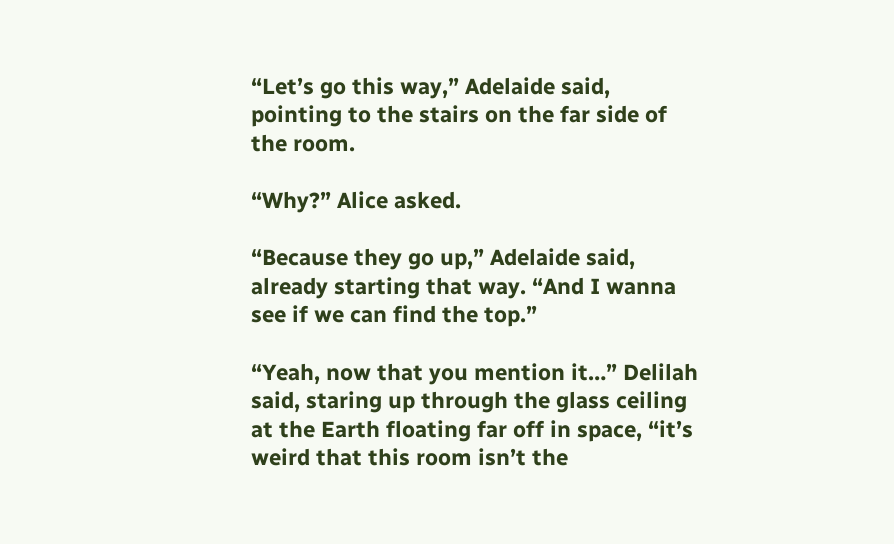“Let’s go this way,” Adelaide said, pointing to the stairs on the far side of the room.

“Why?” Alice asked.

“Because they go up,” Adelaide said, already starting that way. “And I wanna see if we can find the top.”

“Yeah, now that you mention it…” Delilah said, staring up through the glass ceiling at the Earth floating far off in space, “it’s weird that this room isn’t the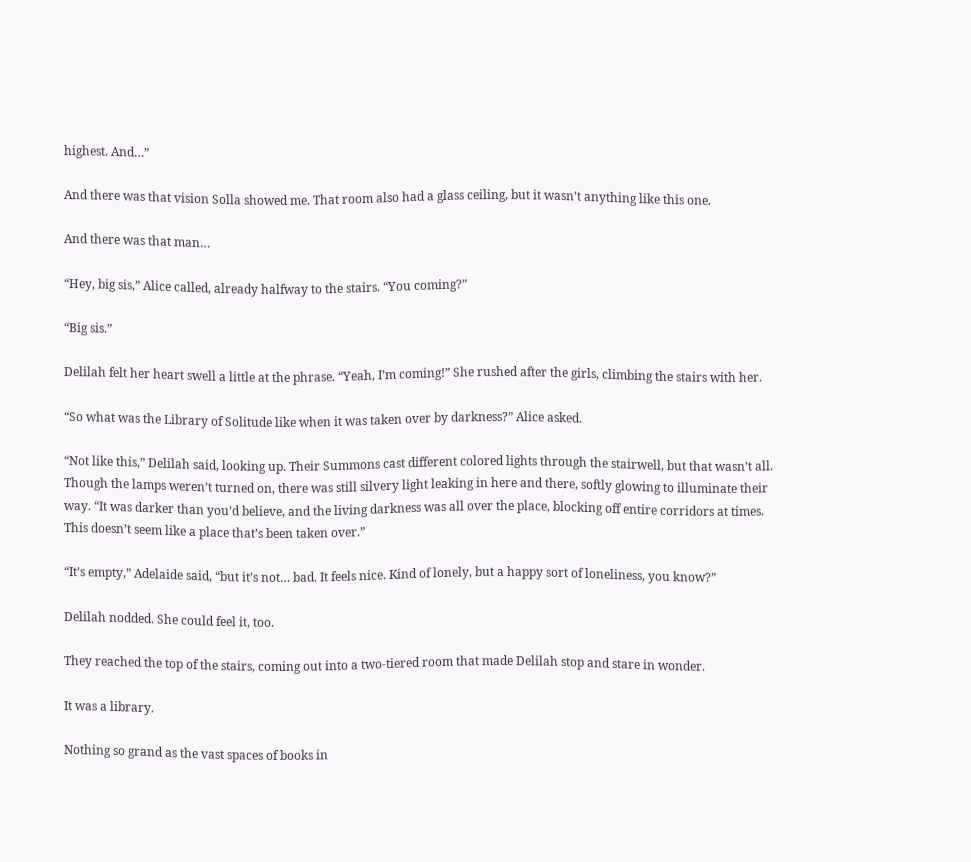highest. And…”

And there was that vision Solla showed me. That room also had a glass ceiling, but it wasn’t anything like this one.

And there was that man…

“Hey, big sis,” Alice called, already halfway to the stairs. “You coming?”

“Big sis.”

Delilah felt her heart swell a little at the phrase. “Yeah, I’m coming!” She rushed after the girls, climbing the stairs with her.

“So what was the Library of Solitude like when it was taken over by darkness?” Alice asked.

“Not like this,” Delilah said, looking up. Their Summons cast different colored lights through the stairwell, but that wasn’t all. Though the lamps weren’t turned on, there was still silvery light leaking in here and there, softly glowing to illuminate their way. “It was darker than you’d believe, and the living darkness was all over the place, blocking off entire corridors at times. This doesn’t seem like a place that’s been taken over.”

“It’s empty,” Adelaide said, “but it’s not… bad. It feels nice. Kind of lonely, but a happy sort of loneliness, you know?”

Delilah nodded. She could feel it, too.

They reached the top of the stairs, coming out into a two-tiered room that made Delilah stop and stare in wonder.

It was a library.

Nothing so grand as the vast spaces of books in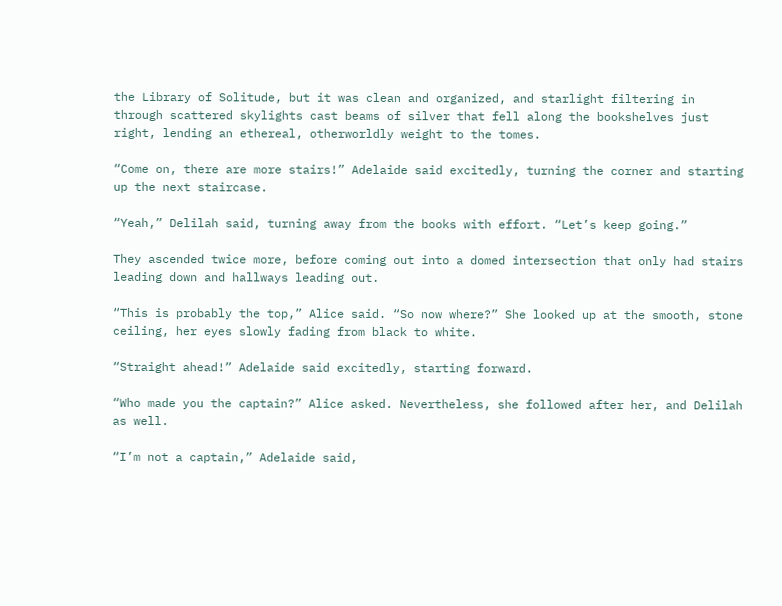the Library of Solitude, but it was clean and organized, and starlight filtering in through scattered skylights cast beams of silver that fell along the bookshelves just right, lending an ethereal, otherworldly weight to the tomes.

“Come on, there are more stairs!” Adelaide said excitedly, turning the corner and starting up the next staircase.

“Yeah,” Delilah said, turning away from the books with effort. “Let’s keep going.”

They ascended twice more, before coming out into a domed intersection that only had stairs leading down and hallways leading out.

“This is probably the top,” Alice said. “So now where?” She looked up at the smooth, stone ceiling, her eyes slowly fading from black to white.

“Straight ahead!” Adelaide said excitedly, starting forward.

“Who made you the captain?” Alice asked. Nevertheless, she followed after her, and Delilah as well.

“I’m not a captain,” Adelaide said,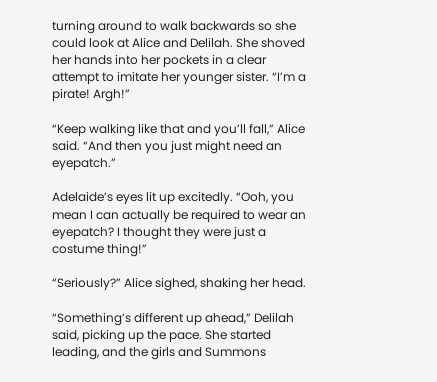turning around to walk backwards so she could look at Alice and Delilah. She shoved her hands into her pockets in a clear attempt to imitate her younger sister. “I’m a pirate! Argh!”

“Keep walking like that and you’ll fall,” Alice said. “And then you just might need an eyepatch.”

Adelaide’s eyes lit up excitedly. “Ooh, you mean I can actually be required to wear an eyepatch? I thought they were just a costume thing!”

“Seriously?” Alice sighed, shaking her head.

“Something’s different up ahead,” Delilah said, picking up the pace. She started leading, and the girls and Summons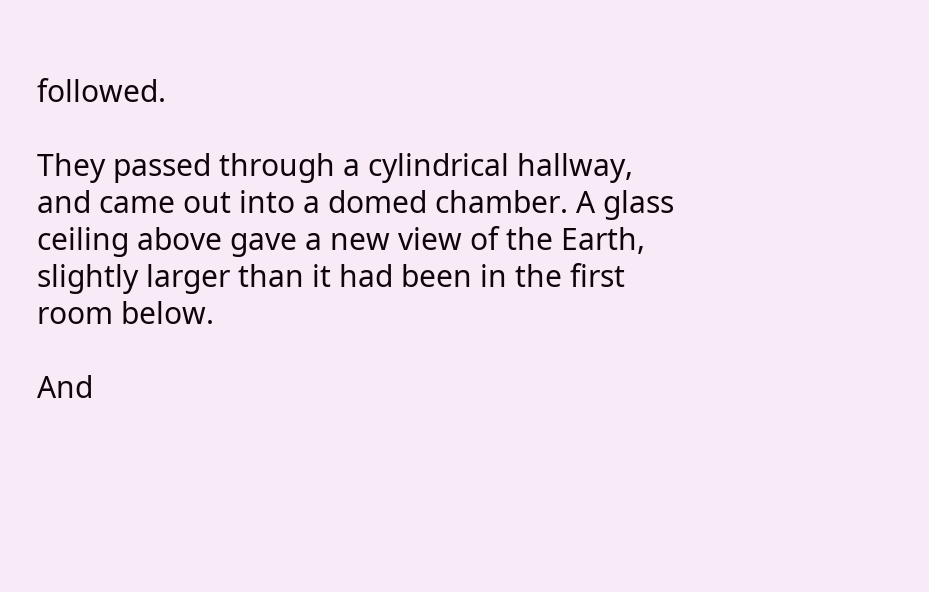followed.

They passed through a cylindrical hallway, and came out into a domed chamber. A glass ceiling above gave a new view of the Earth, slightly larger than it had been in the first room below.

And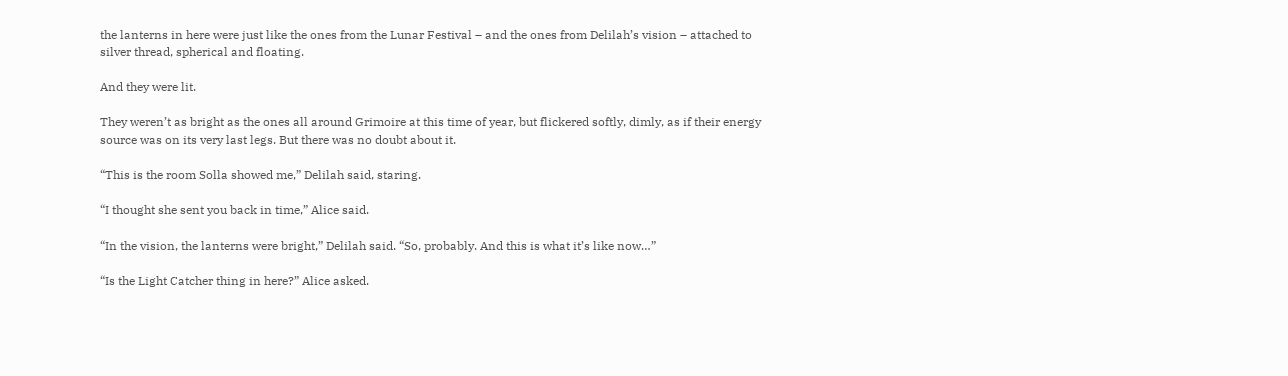the lanterns in here were just like the ones from the Lunar Festival – and the ones from Delilah’s vision – attached to silver thread, spherical and floating.

And they were lit.

They weren’t as bright as the ones all around Grimoire at this time of year, but flickered softly, dimly, as if their energy source was on its very last legs. But there was no doubt about it.

“This is the room Solla showed me,” Delilah said, staring.

“I thought she sent you back in time,” Alice said.

“In the vision, the lanterns were bright,” Delilah said. “So, probably. And this is what it’s like now…”

“Is the Light Catcher thing in here?” Alice asked.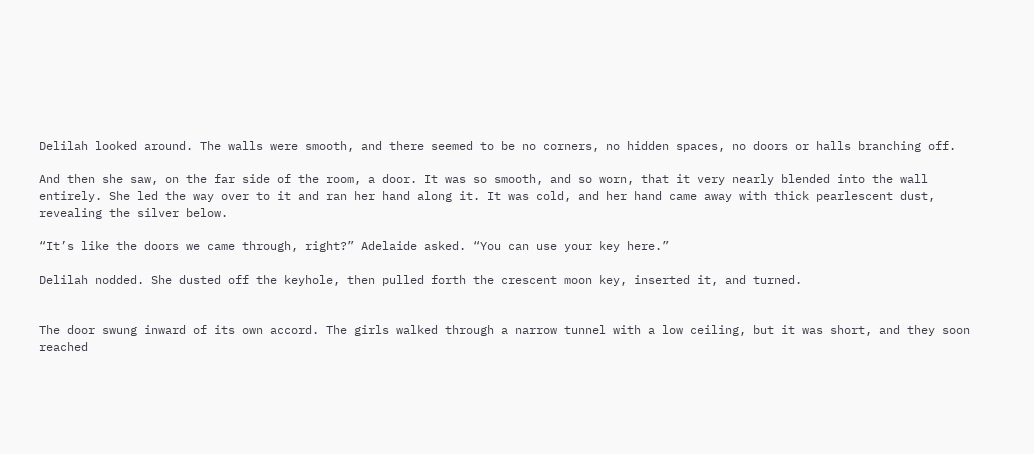Delilah looked around. The walls were smooth, and there seemed to be no corners, no hidden spaces, no doors or halls branching off.

And then she saw, on the far side of the room, a door. It was so smooth, and so worn, that it very nearly blended into the wall entirely. She led the way over to it and ran her hand along it. It was cold, and her hand came away with thick pearlescent dust, revealing the silver below.

“It’s like the doors we came through, right?” Adelaide asked. “You can use your key here.”

Delilah nodded. She dusted off the keyhole, then pulled forth the crescent moon key, inserted it, and turned.


The door swung inward of its own accord. The girls walked through a narrow tunnel with a low ceiling, but it was short, and they soon reached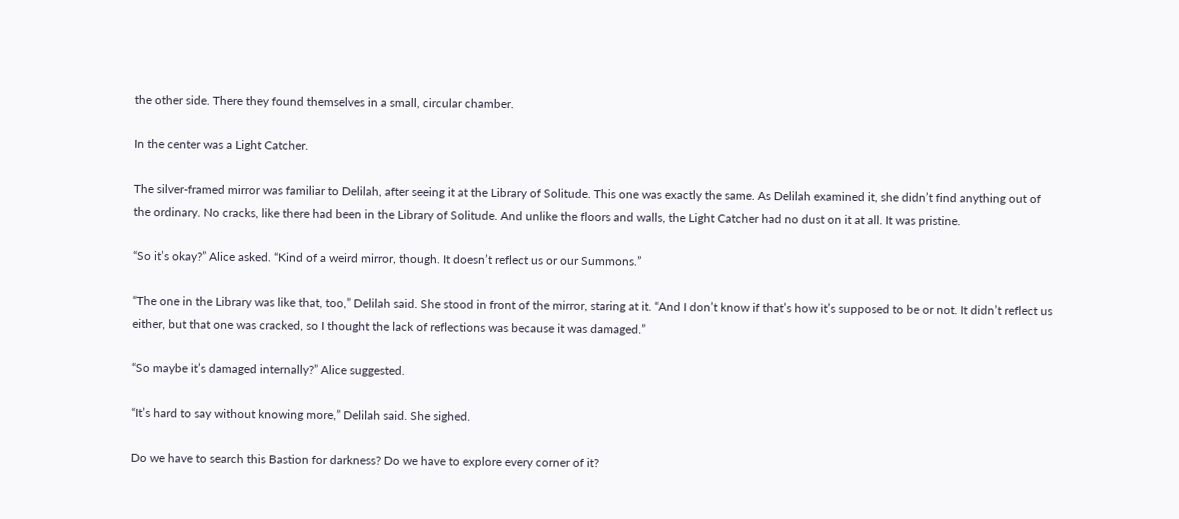the other side. There they found themselves in a small, circular chamber.

In the center was a Light Catcher.

The silver-framed mirror was familiar to Delilah, after seeing it at the Library of Solitude. This one was exactly the same. As Delilah examined it, she didn’t find anything out of the ordinary. No cracks, like there had been in the Library of Solitude. And unlike the floors and walls, the Light Catcher had no dust on it at all. It was pristine.

“So it’s okay?” Alice asked. “Kind of a weird mirror, though. It doesn’t reflect us or our Summons.”

“The one in the Library was like that, too,” Delilah said. She stood in front of the mirror, staring at it. “And I don’t know if that’s how it’s supposed to be or not. It didn’t reflect us either, but that one was cracked, so I thought the lack of reflections was because it was damaged.”

“So maybe it’s damaged internally?” Alice suggested.

“It’s hard to say without knowing more,” Delilah said. She sighed.

Do we have to search this Bastion for darkness? Do we have to explore every corner of it?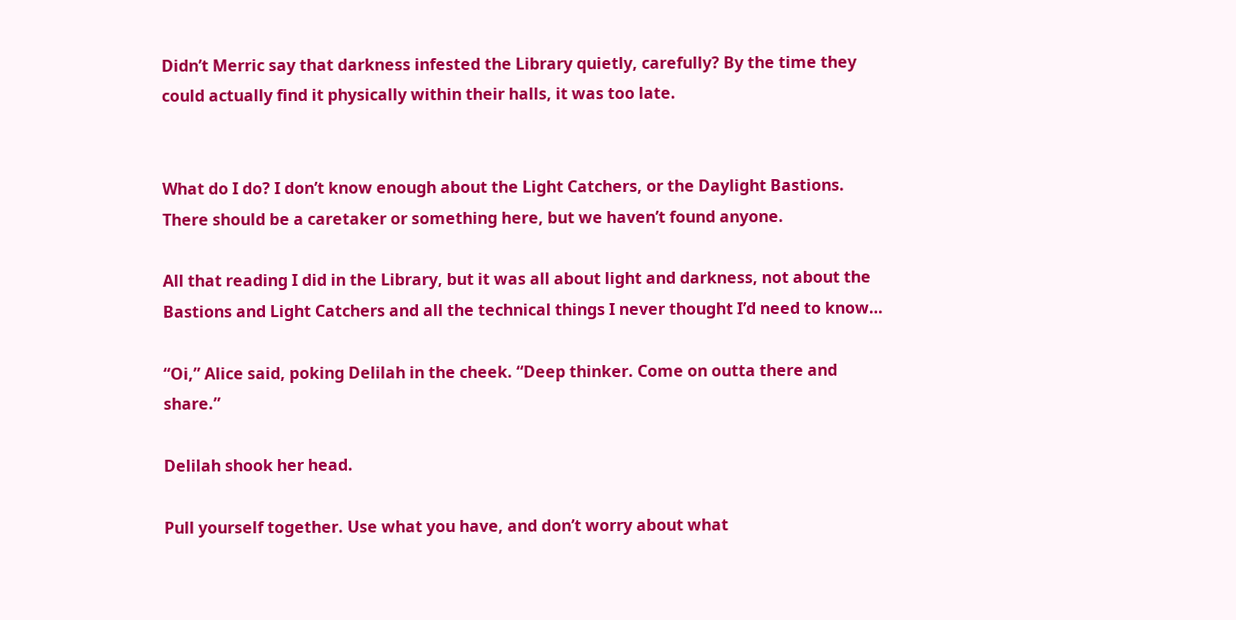Didn’t Merric say that darkness infested the Library quietly, carefully? By the time they could actually find it physically within their halls, it was too late.


What do I do? I don’t know enough about the Light Catchers, or the Daylight Bastions. There should be a caretaker or something here, but we haven’t found anyone.

All that reading I did in the Library, but it was all about light and darkness, not about the Bastions and Light Catchers and all the technical things I never thought I’d need to know…

“Oi,” Alice said, poking Delilah in the cheek. “Deep thinker. Come on outta there and share.”

Delilah shook her head.

Pull yourself together. Use what you have, and don’t worry about what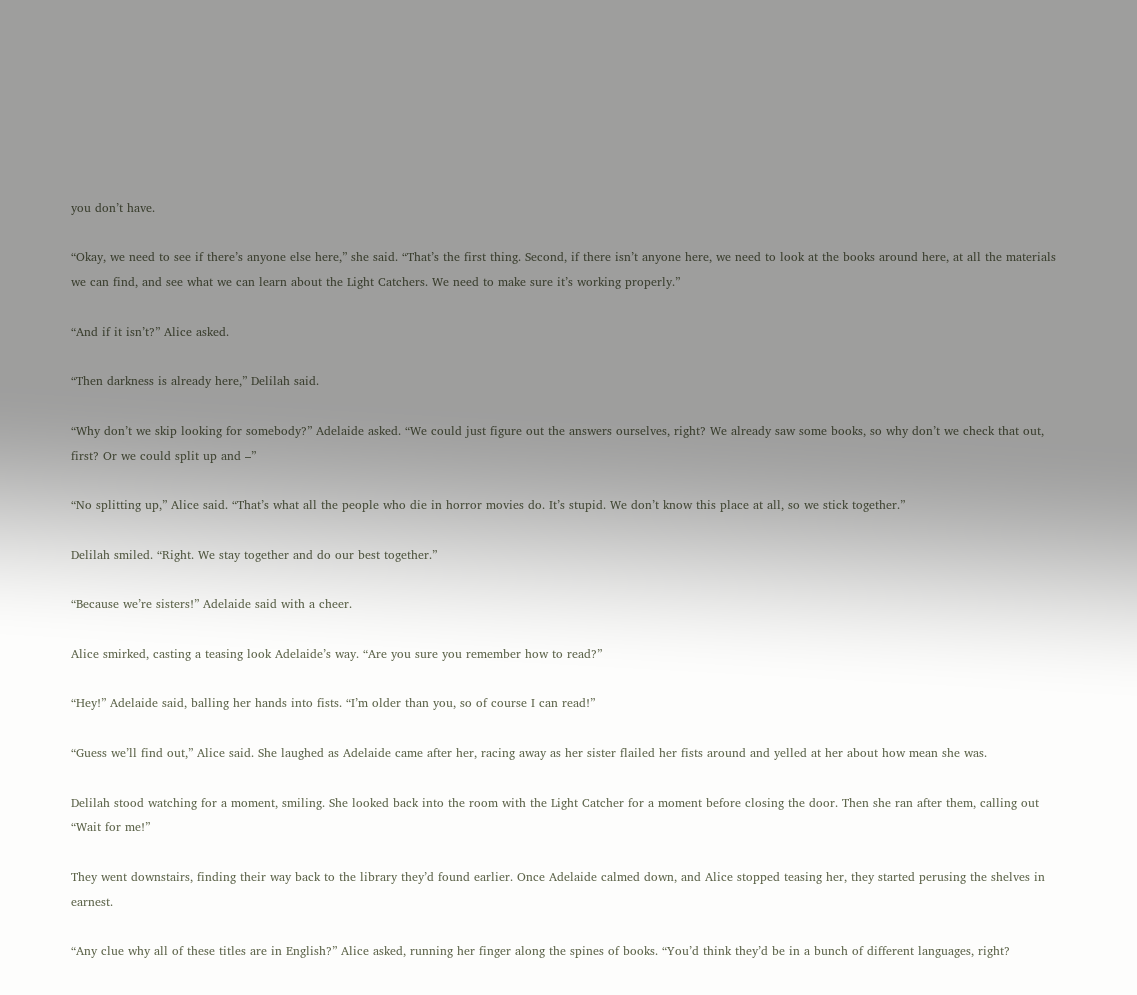you don’t have.

“Okay, we need to see if there’s anyone else here,” she said. “That’s the first thing. Second, if there isn’t anyone here, we need to look at the books around here, at all the materials we can find, and see what we can learn about the Light Catchers. We need to make sure it’s working properly.”

“And if it isn’t?” Alice asked.

“Then darkness is already here,” Delilah said.

“Why don’t we skip looking for somebody?” Adelaide asked. “We could just figure out the answers ourselves, right? We already saw some books, so why don’t we check that out, first? Or we could split up and –”

“No splitting up,” Alice said. “That’s what all the people who die in horror movies do. It’s stupid. We don’t know this place at all, so we stick together.”

Delilah smiled. “Right. We stay together and do our best together.”

“Because we’re sisters!” Adelaide said with a cheer.

Alice smirked, casting a teasing look Adelaide’s way. “Are you sure you remember how to read?”

“Hey!” Adelaide said, balling her hands into fists. “I’m older than you, so of course I can read!”

“Guess we’ll find out,” Alice said. She laughed as Adelaide came after her, racing away as her sister flailed her fists around and yelled at her about how mean she was.

Delilah stood watching for a moment, smiling. She looked back into the room with the Light Catcher for a moment before closing the door. Then she ran after them, calling out “Wait for me!”

They went downstairs, finding their way back to the library they’d found earlier. Once Adelaide calmed down, and Alice stopped teasing her, they started perusing the shelves in earnest.

“Any clue why all of these titles are in English?” Alice asked, running her finger along the spines of books. “You’d think they’d be in a bunch of different languages, right?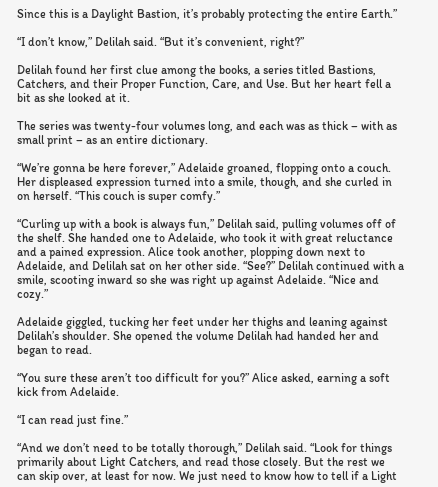Since this is a Daylight Bastion, it’s probably protecting the entire Earth.”

“I don’t know,” Delilah said. “But it’s convenient, right?”

Delilah found her first clue among the books, a series titled Bastions, Catchers, and their Proper Function, Care, and Use. But her heart fell a bit as she looked at it.

The series was twenty-four volumes long, and each was as thick – with as small print – as an entire dictionary.

“We’re gonna be here forever,” Adelaide groaned, flopping onto a couch. Her displeased expression turned into a smile, though, and she curled in on herself. “This couch is super comfy.”

“Curling up with a book is always fun,” Delilah said, pulling volumes off of the shelf. She handed one to Adelaide, who took it with great reluctance and a pained expression. Alice took another, plopping down next to Adelaide, and Delilah sat on her other side. “See?” Delilah continued with a smile, scooting inward so she was right up against Adelaide. “Nice and cozy.”

Adelaide giggled, tucking her feet under her thighs and leaning against Delilah’s shoulder. She opened the volume Delilah had handed her and began to read.

“You sure these aren’t too difficult for you?” Alice asked, earning a soft kick from Adelaide.

“I can read just fine.”

“And we don’t need to be totally thorough,” Delilah said. “Look for things primarily about Light Catchers, and read those closely. But the rest we can skip over, at least for now. We just need to know how to tell if a Light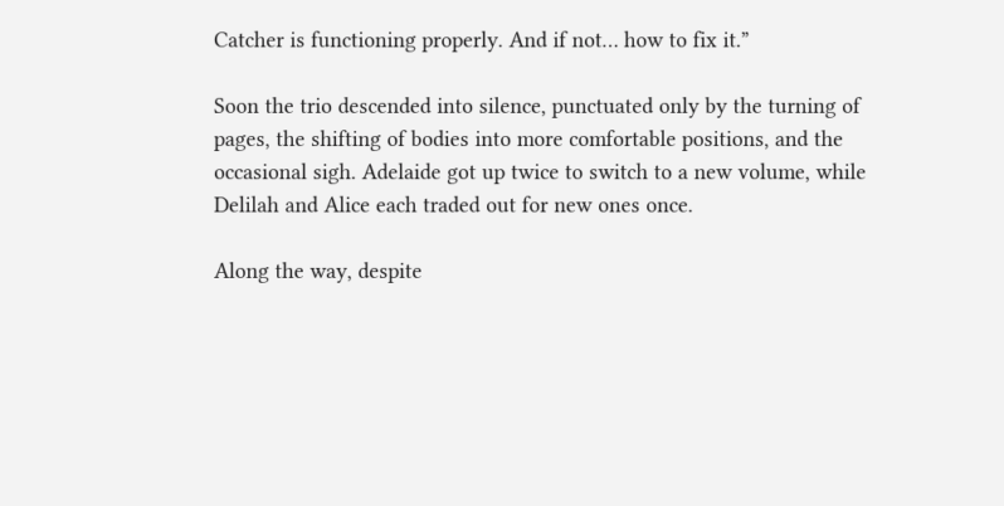Catcher is functioning properly. And if not… how to fix it.”

Soon the trio descended into silence, punctuated only by the turning of pages, the shifting of bodies into more comfortable positions, and the occasional sigh. Adelaide got up twice to switch to a new volume, while Delilah and Alice each traded out for new ones once.

Along the way, despite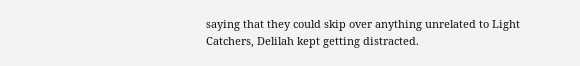saying that they could skip over anything unrelated to Light Catchers, Delilah kept getting distracted.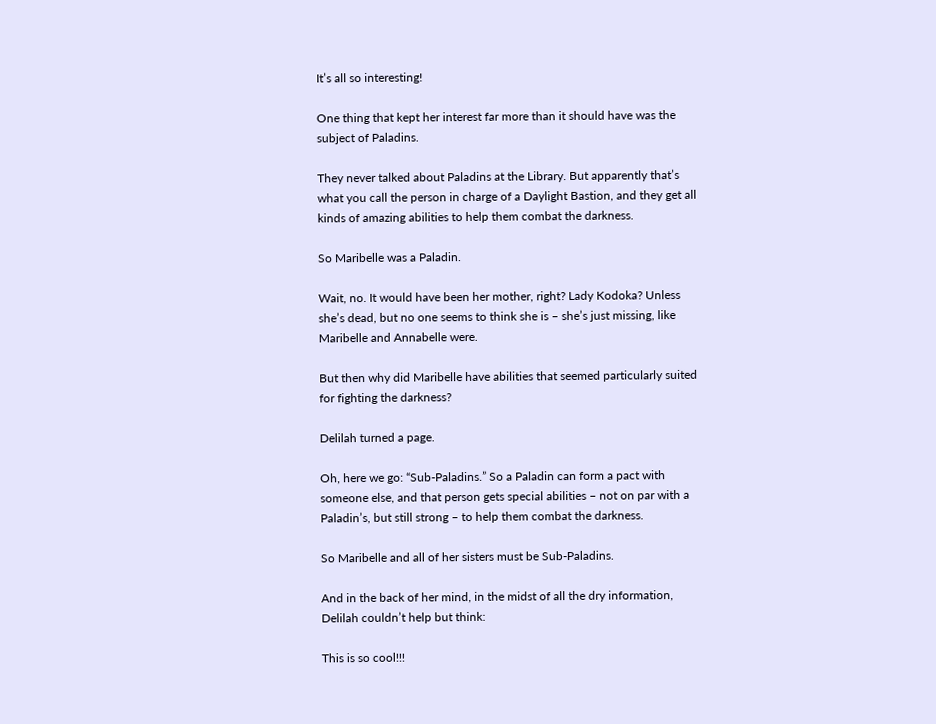It’s all so interesting!

One thing that kept her interest far more than it should have was the subject of Paladins.

They never talked about Paladins at the Library. But apparently that’s what you call the person in charge of a Daylight Bastion, and they get all kinds of amazing abilities to help them combat the darkness.

So Maribelle was a Paladin.

Wait, no. It would have been her mother, right? Lady Kodoka? Unless she’s dead, but no one seems to think she is – she’s just missing, like Maribelle and Annabelle were.

But then why did Maribelle have abilities that seemed particularly suited for fighting the darkness?

Delilah turned a page.

Oh, here we go: “Sub-Paladins.” So a Paladin can form a pact with someone else, and that person gets special abilities – not on par with a Paladin’s, but still strong – to help them combat the darkness.

So Maribelle and all of her sisters must be Sub-Paladins.

And in the back of her mind, in the midst of all the dry information, Delilah couldn’t help but think:

This is so cool!!!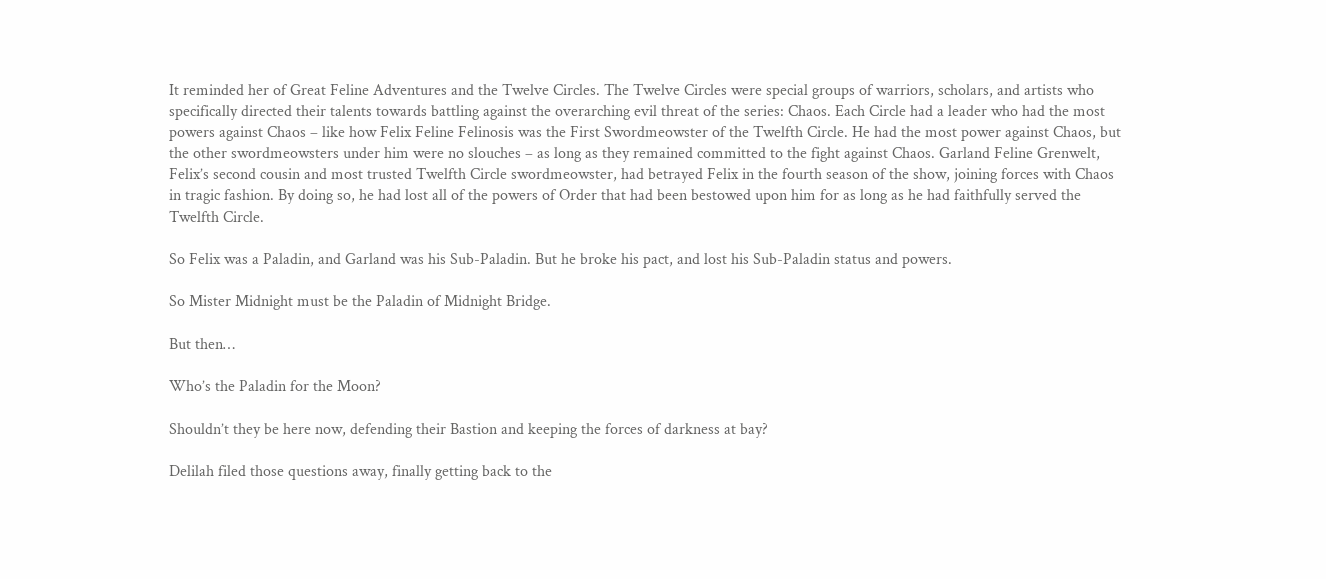It reminded her of Great Feline Adventures and the Twelve Circles. The Twelve Circles were special groups of warriors, scholars, and artists who specifically directed their talents towards battling against the overarching evil threat of the series: Chaos. Each Circle had a leader who had the most powers against Chaos – like how Felix Feline Felinosis was the First Swordmeowster of the Twelfth Circle. He had the most power against Chaos, but the other swordmeowsters under him were no slouches – as long as they remained committed to the fight against Chaos. Garland Feline Grenwelt, Felix’s second cousin and most trusted Twelfth Circle swordmeowster, had betrayed Felix in the fourth season of the show, joining forces with Chaos in tragic fashion. By doing so, he had lost all of the powers of Order that had been bestowed upon him for as long as he had faithfully served the Twelfth Circle.

So Felix was a Paladin, and Garland was his Sub-Paladin. But he broke his pact, and lost his Sub-Paladin status and powers.

So Mister Midnight must be the Paladin of Midnight Bridge.

But then…

Who’s the Paladin for the Moon?

Shouldn’t they be here now, defending their Bastion and keeping the forces of darkness at bay?

Delilah filed those questions away, finally getting back to the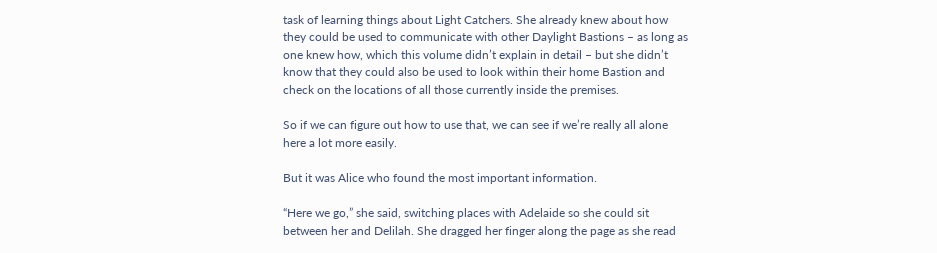task of learning things about Light Catchers. She already knew about how they could be used to communicate with other Daylight Bastions – as long as one knew how, which this volume didn’t explain in detail – but she didn’t know that they could also be used to look within their home Bastion and check on the locations of all those currently inside the premises.

So if we can figure out how to use that, we can see if we’re really all alone here a lot more easily.

But it was Alice who found the most important information.

“Here we go,” she said, switching places with Adelaide so she could sit between her and Delilah. She dragged her finger along the page as she read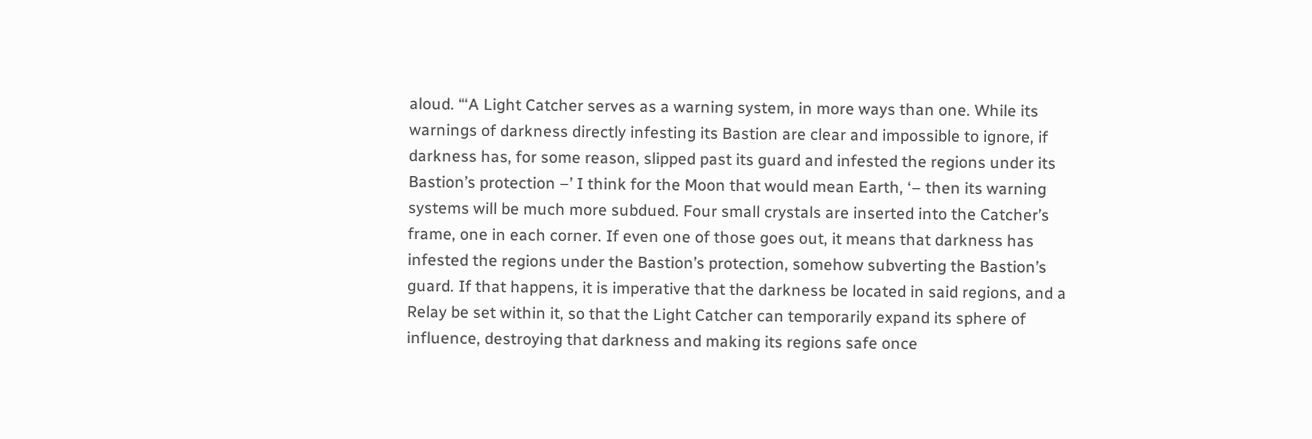aloud. “‘A Light Catcher serves as a warning system, in more ways than one. While its warnings of darkness directly infesting its Bastion are clear and impossible to ignore, if darkness has, for some reason, slipped past its guard and infested the regions under its Bastion’s protection –’ I think for the Moon that would mean Earth, ‘– then its warning systems will be much more subdued. Four small crystals are inserted into the Catcher’s frame, one in each corner. If even one of those goes out, it means that darkness has infested the regions under the Bastion’s protection, somehow subverting the Bastion’s guard. If that happens, it is imperative that the darkness be located in said regions, and a Relay be set within it, so that the Light Catcher can temporarily expand its sphere of influence, destroying that darkness and making its regions safe once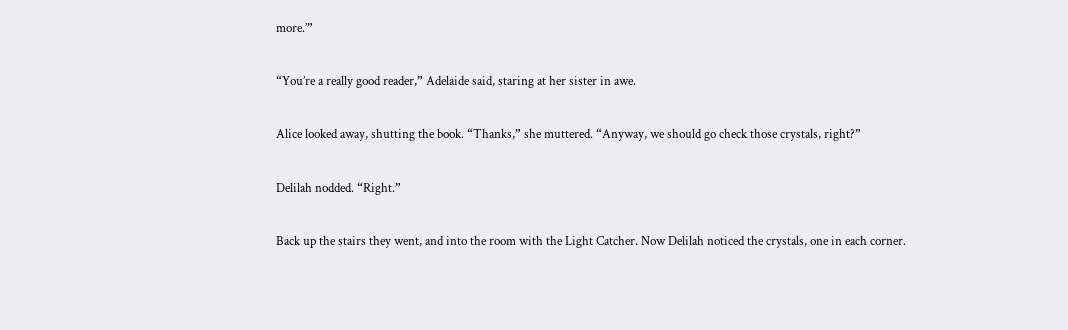more.’”

“You’re a really good reader,” Adelaide said, staring at her sister in awe.

Alice looked away, shutting the book. “Thanks,” she muttered. “Anyway, we should go check those crystals, right?”

Delilah nodded. “Right.”

Back up the stairs they went, and into the room with the Light Catcher. Now Delilah noticed the crystals, one in each corner.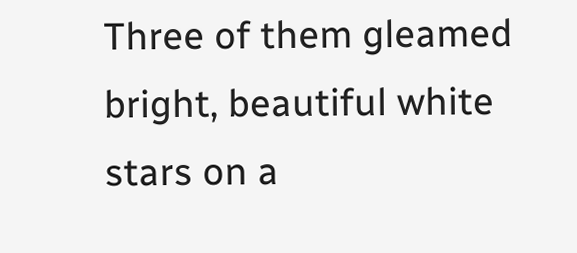Three of them gleamed bright, beautiful white stars on a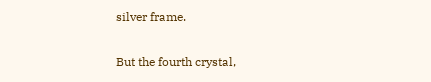silver frame.

But the fourth crystal,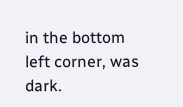in the bottom left corner, was dark.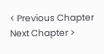< Previous Chapter      Next Chapter >